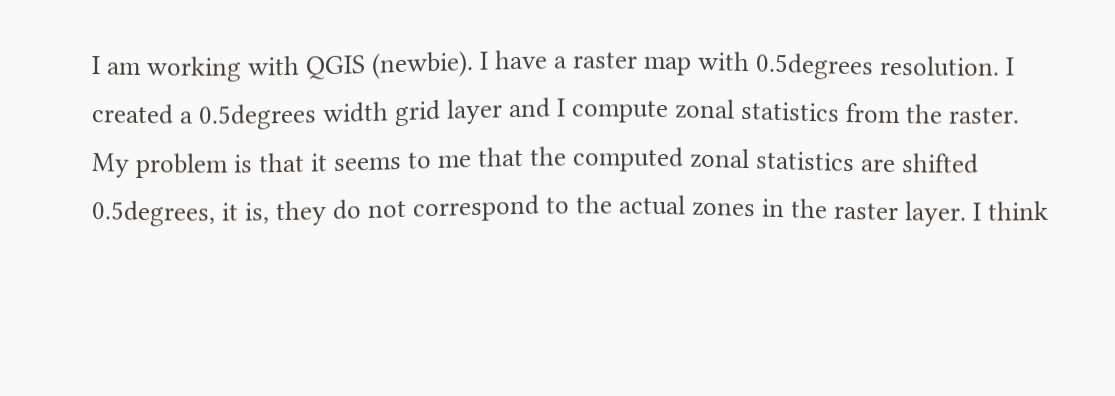I am working with QGIS (newbie). I have a raster map with 0.5degrees resolution. I created a 0.5degrees width grid layer and I compute zonal statistics from the raster. My problem is that it seems to me that the computed zonal statistics are shifted 0.5degrees, it is, they do not correspond to the actual zones in the raster layer. I think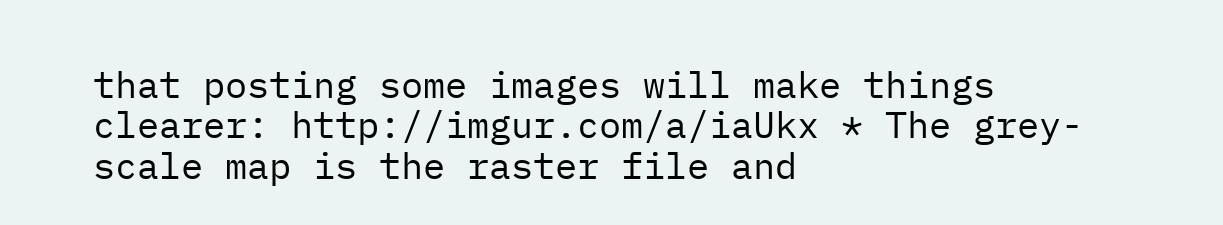that posting some images will make things clearer: http://imgur.com/a/iaUkx * The grey-scale map is the raster file and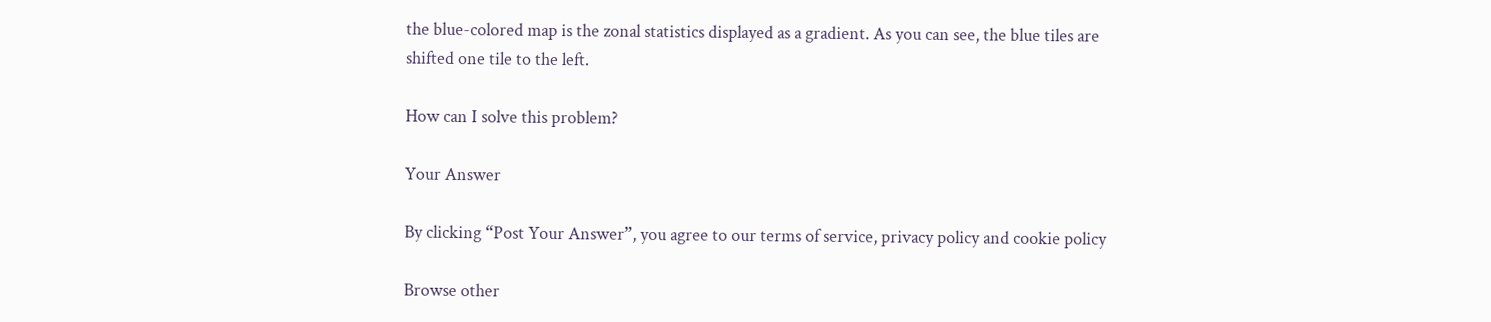the blue-colored map is the zonal statistics displayed as a gradient. As you can see, the blue tiles are shifted one tile to the left.

How can I solve this problem?

Your Answer

By clicking “Post Your Answer”, you agree to our terms of service, privacy policy and cookie policy

Browse other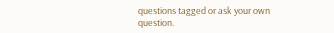questions tagged or ask your own question.